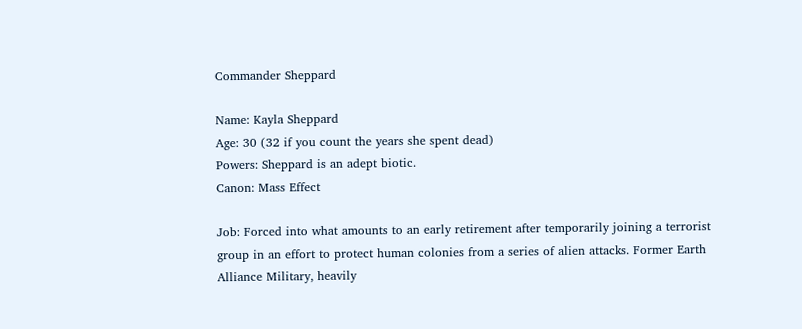Commander Sheppard

Name: Kayla Sheppard
Age: 30 (32 if you count the years she spent dead)
Powers: Sheppard is an adept biotic.
Canon: Mass Effect

Job: Forced into what amounts to an early retirement after temporarily joining a terrorist group in an effort to protect human colonies from a series of alien attacks. Former Earth Alliance Military, heavily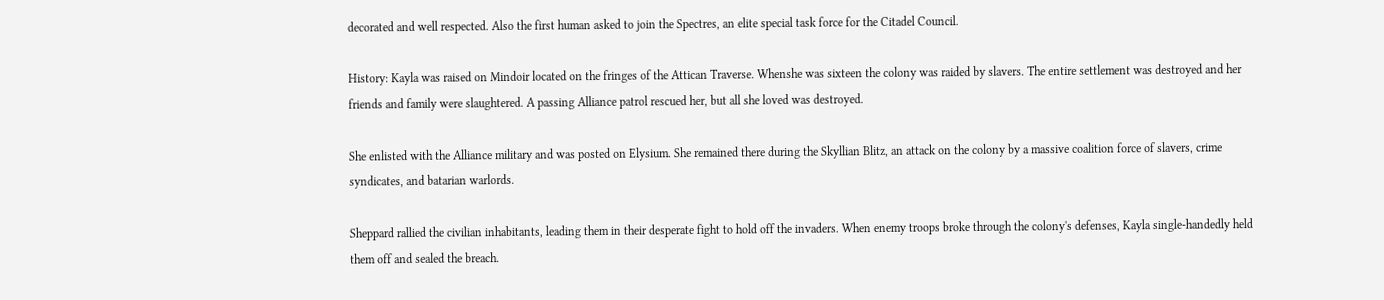decorated and well respected. Also the first human asked to join the Spectres, an elite special task force for the Citadel Council.

History: Kayla was raised on Mindoir located on the fringes of the Attican Traverse. Whenshe was sixteen the colony was raided by slavers. The entire settlement was destroyed and her friends and family were slaughtered. A passing Alliance patrol rescued her, but all she loved was destroyed.

She enlisted with the Alliance military and was posted on Elysium. She remained there during the Skyllian Blitz, an attack on the colony by a massive coalition force of slavers, crime syndicates, and batarian warlords.

Sheppard rallied the civilian inhabitants, leading them in their desperate fight to hold off the invaders. When enemy troops broke through the colony's defenses, Kayla single-handedly held them off and sealed the breach.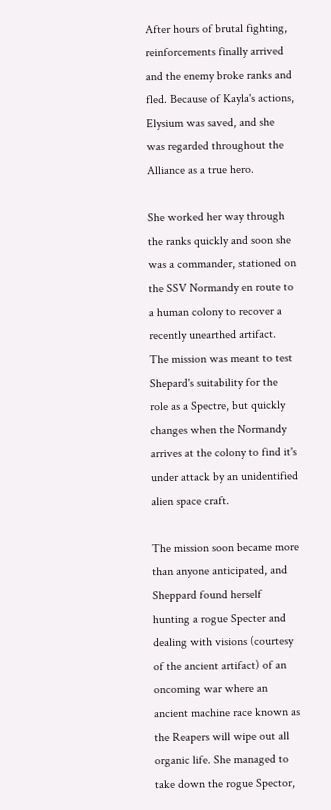After hours of brutal fighting, reinforcements finally arrived and the enemy broke ranks and fled. Because of Kayla's actions, Elysium was saved, and she was regarded throughout the Alliance as a true hero.

She worked her way through the ranks quickly and soon she was a commander, stationed on the SSV Normandy en route to a human colony to recover a recently unearthed artifact. The mission was meant to test Shepard's suitability for the role as a Spectre, but quickly changes when the Normandy arrives at the colony to find it's under attack by an unidentified alien space craft.

The mission soon became more than anyone anticipated, and Sheppard found herself hunting a rogue Specter and dealing with visions (courtesy of the ancient artifact) of an oncoming war where an ancient machine race known as the Reapers will wipe out all organic life. She managed to take down the rogue Spector,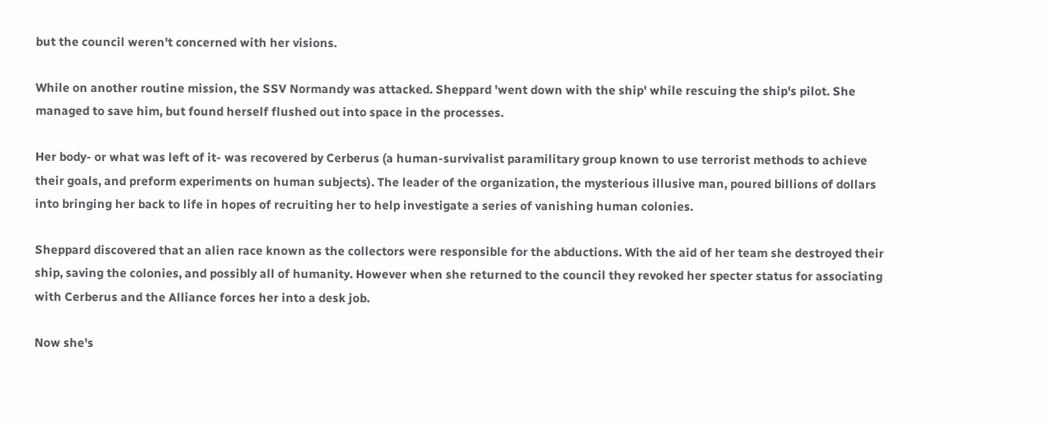but the council weren't concerned with her visions.

While on another routine mission, the SSV Normandy was attacked. Sheppard 'went down with the ship' while rescuing the ship's pilot. She managed to save him, but found herself flushed out into space in the processes.

Her body- or what was left of it- was recovered by Cerberus (a human-survivalist paramilitary group known to use terrorist methods to achieve their goals, and preform experiments on human subjects). The leader of the organization, the mysterious illusive man, poured billions of dollars into bringing her back to life in hopes of recruiting her to help investigate a series of vanishing human colonies.

Sheppard discovered that an alien race known as the collectors were responsible for the abductions. With the aid of her team she destroyed their ship, saving the colonies, and possibly all of humanity. However when she returned to the council they revoked her specter status for associating with Cerberus and the Alliance forces her into a desk job.

Now she's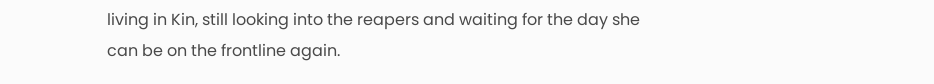living in Kin, still looking into the reapers and waiting for the day she can be on the frontline again.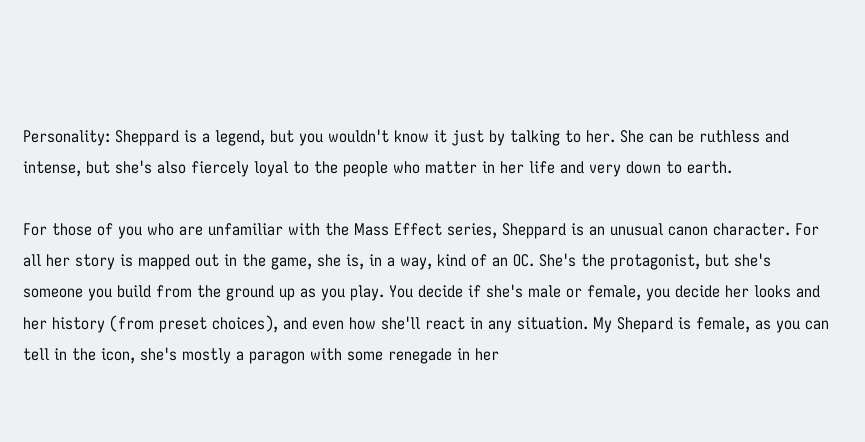Personality: Sheppard is a legend, but you wouldn't know it just by talking to her. She can be ruthless and intense, but she's also fiercely loyal to the people who matter in her life and very down to earth.

For those of you who are unfamiliar with the Mass Effect series, Sheppard is an unusual canon character. For all her story is mapped out in the game, she is, in a way, kind of an OC. She's the protagonist, but she's someone you build from the ground up as you play. You decide if she's male or female, you decide her looks and her history (from preset choices), and even how she'll react in any situation. My Shepard is female, as you can tell in the icon, she's mostly a paragon with some renegade in her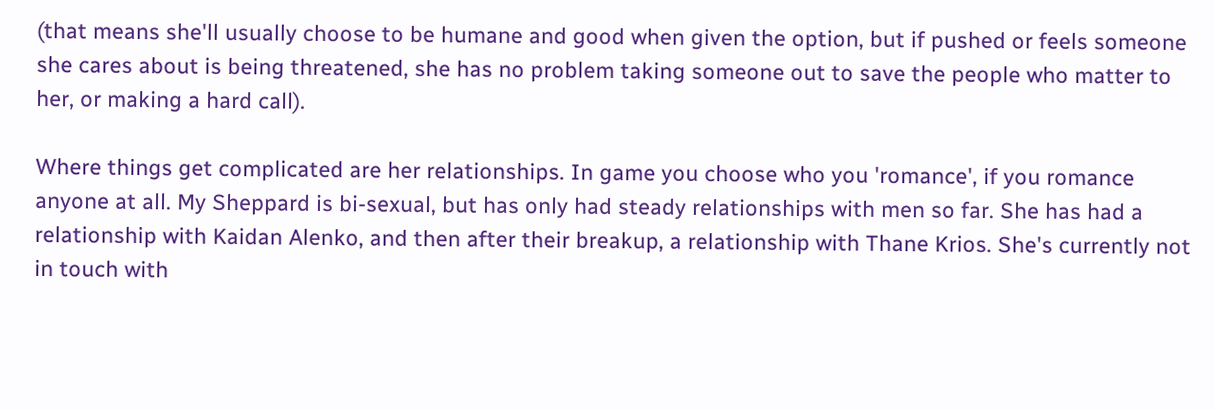(that means she'll usually choose to be humane and good when given the option, but if pushed or feels someone she cares about is being threatened, she has no problem taking someone out to save the people who matter to her, or making a hard call).

Where things get complicated are her relationships. In game you choose who you 'romance', if you romance anyone at all. My Sheppard is bi-sexual, but has only had steady relationships with men so far. She has had a relationship with Kaidan Alenko, and then after their breakup, a relationship with Thane Krios. She's currently not in touch with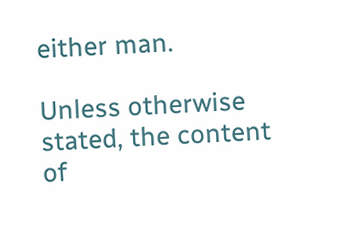either man.

Unless otherwise stated, the content of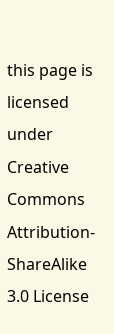this page is licensed under Creative Commons Attribution-ShareAlike 3.0 License